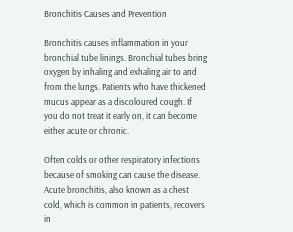Bronchitis Causes and Prevention

Bronchitis causes inflammation in your bronchial tube linings. Bronchial tubes bring oxygen by inhaling and exhaling air to and from the lungs. Patients who have thickened mucus appear as a discoloured cough. If you do not treat it early on, it can become either acute or chronic.

Often colds or other respiratory infections because of smoking can cause the disease. Acute bronchitis, also known as a chest cold, which is common in patients, recovers in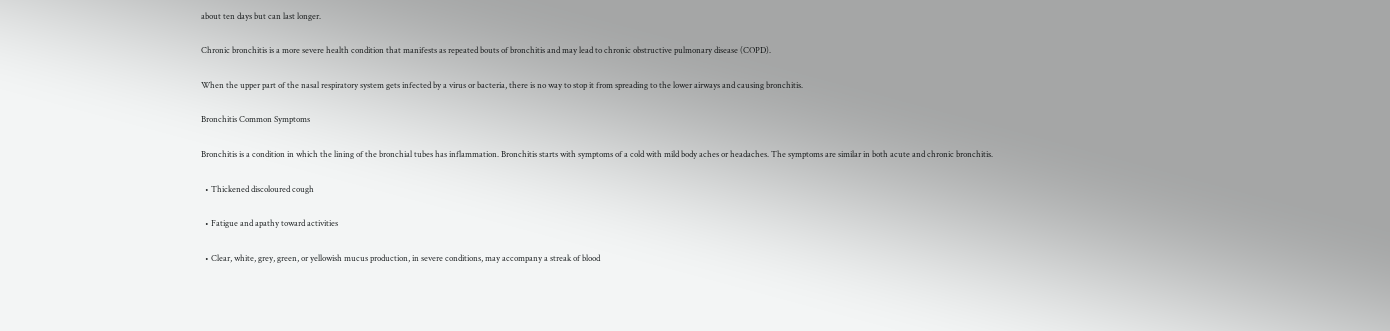about ten days but can last longer.

Chronic bronchitis is a more severe health condition that manifests as repeated bouts of bronchitis and may lead to chronic obstructive pulmonary disease (COPD).

When the upper part of the nasal respiratory system gets infected by a virus or bacteria, there is no way to stop it from spreading to the lower airways and causing bronchitis.

Bronchitis Common Symptoms

Bronchitis is a condition in which the lining of the bronchial tubes has inflammation. Bronchitis starts with symptoms of a cold with mild body aches or headaches. The symptoms are similar in both acute and chronic bronchitis.

  • Thickened discoloured cough

  • Fatigue and apathy toward activities

  • Clear, white, grey, green, or yellowish mucus production, in severe conditions, may accompany a streak of blood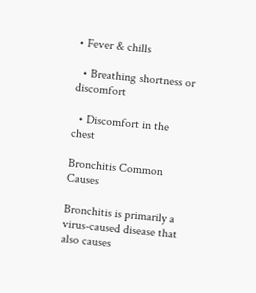• Fever & chills

  • Breathing shortness or discomfort

  • Discomfort in the chest

Bronchitis Common Causes

Bronchitis is primarily a virus-caused disease that also causes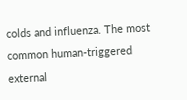colds and influenza. The most common human-triggered external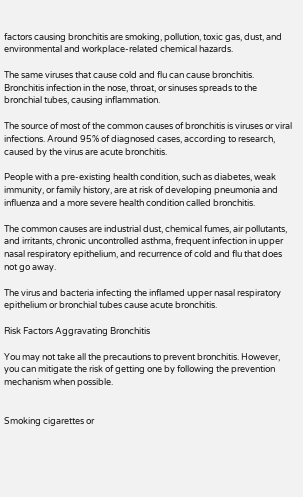factors causing bronchitis are smoking, pollution, toxic gas, dust, and environmental and workplace-related chemical hazards.

The same viruses that cause cold and flu can cause bronchitis. Bronchitis infection in the nose, throat, or sinuses spreads to the bronchial tubes, causing inflammation.

The source of most of the common causes of bronchitis is viruses or viral infections. Around 95% of diagnosed cases, according to research, caused by the virus are acute bronchitis.

People with a pre-existing health condition, such as diabetes, weak immunity, or family history, are at risk of developing pneumonia and influenza and a more severe health condition called bronchitis.

The common causes are industrial dust, chemical fumes, air pollutants, and irritants, chronic uncontrolled asthma, frequent infection in upper nasal respiratory epithelium, and recurrence of cold and flu that does not go away.

The virus and bacteria infecting the inflamed upper nasal respiratory epithelium or bronchial tubes cause acute bronchitis.

Risk Factors Aggravating Bronchitis

You may not take all the precautions to prevent bronchitis. However, you can mitigate the risk of getting one by following the prevention mechanism when possible.


Smoking cigarettes or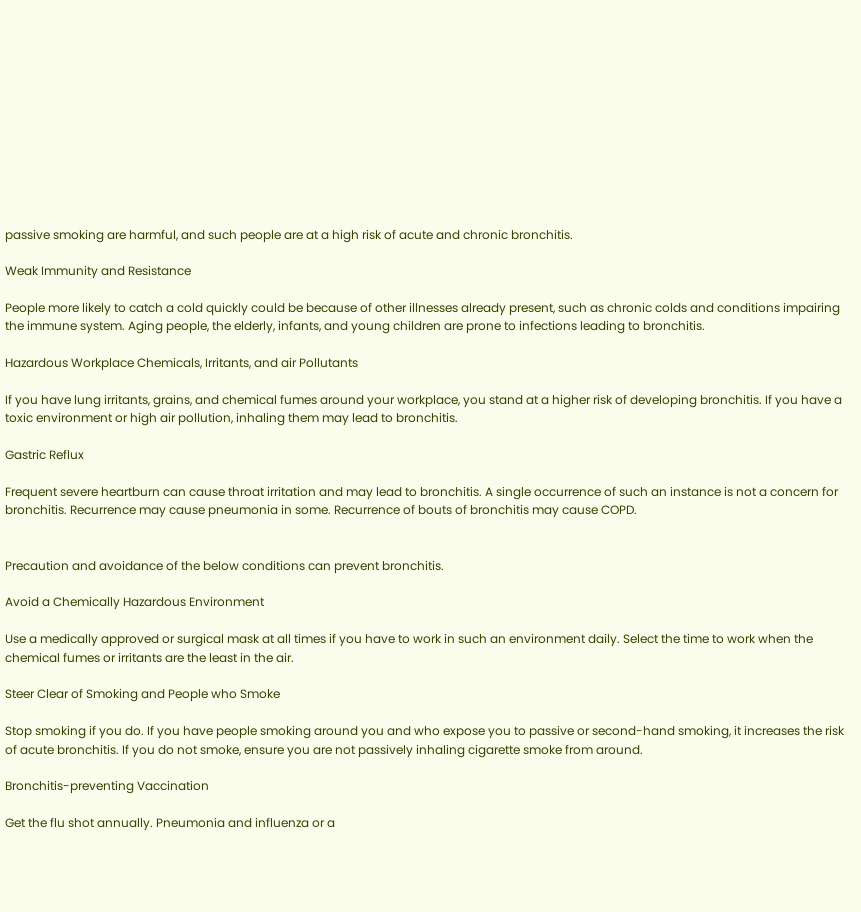passive smoking are harmful, and such people are at a high risk of acute and chronic bronchitis.

Weak Immunity and Resistance

People more likely to catch a cold quickly could be because of other illnesses already present, such as chronic colds and conditions impairing the immune system. Aging people, the elderly, infants, and young children are prone to infections leading to bronchitis.

Hazardous Workplace Chemicals, Irritants, and air Pollutants

If you have lung irritants, grains, and chemical fumes around your workplace, you stand at a higher risk of developing bronchitis. If you have a toxic environment or high air pollution, inhaling them may lead to bronchitis.

Gastric Reflux

Frequent severe heartburn can cause throat irritation and may lead to bronchitis. A single occurrence of such an instance is not a concern for bronchitis. Recurrence may cause pneumonia in some. Recurrence of bouts of bronchitis may cause COPD.


Precaution and avoidance of the below conditions can prevent bronchitis.

Avoid a Chemically Hazardous Environment

Use a medically approved or surgical mask at all times if you have to work in such an environment daily. Select the time to work when the chemical fumes or irritants are the least in the air.

Steer Clear of Smoking and People who Smoke

Stop smoking if you do. If you have people smoking around you and who expose you to passive or second-hand smoking, it increases the risk of acute bronchitis. If you do not smoke, ensure you are not passively inhaling cigarette smoke from around.

Bronchitis-preventing Vaccination

Get the flu shot annually. Pneumonia and influenza or a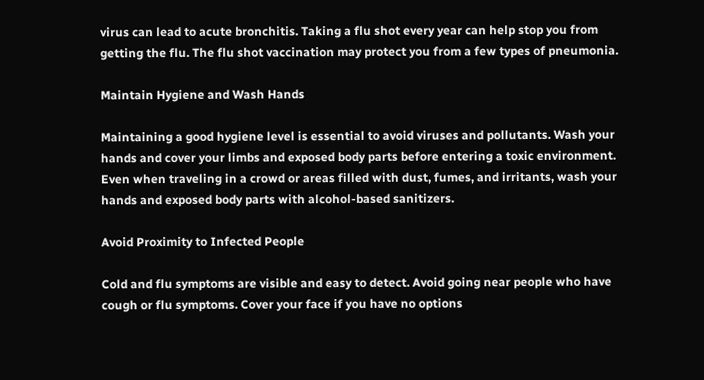virus can lead to acute bronchitis. Taking a flu shot every year can help stop you from getting the flu. The flu shot vaccination may protect you from a few types of pneumonia.

Maintain Hygiene and Wash Hands

Maintaining a good hygiene level is essential to avoid viruses and pollutants. Wash your hands and cover your limbs and exposed body parts before entering a toxic environment. Even when traveling in a crowd or areas filled with dust, fumes, and irritants, wash your hands and exposed body parts with alcohol-based sanitizers.

Avoid Proximity to Infected People

Cold and flu symptoms are visible and easy to detect. Avoid going near people who have cough or flu symptoms. Cover your face if you have no options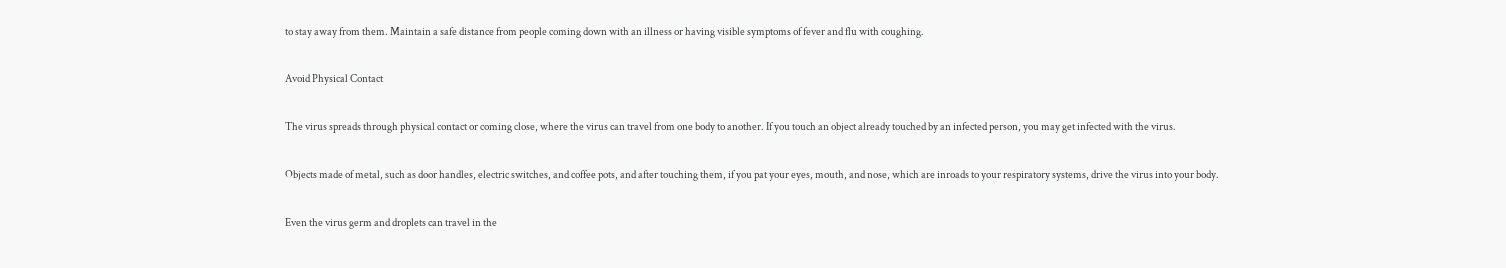to stay away from them. Maintain a safe distance from people coming down with an illness or having visible symptoms of fever and flu with coughing.

Avoid Physical Contact

The virus spreads through physical contact or coming close, where the virus can travel from one body to another. If you touch an object already touched by an infected person, you may get infected with the virus.

Objects made of metal, such as door handles, electric switches, and coffee pots, and after touching them, if you pat your eyes, mouth, and nose, which are inroads to your respiratory systems, drive the virus into your body.

Even the virus germ and droplets can travel in the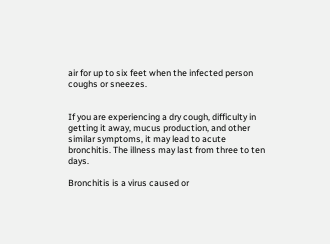air for up to six feet when the infected person coughs or sneezes.


If you are experiencing a dry cough, difficulty in getting it away, mucus production, and other similar symptoms, it may lead to acute bronchitis. The illness may last from three to ten days.

Bronchitis is a virus caused or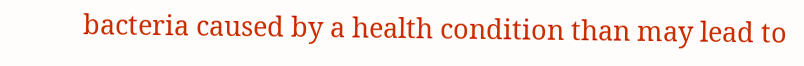bacteria caused by a health condition than may lead to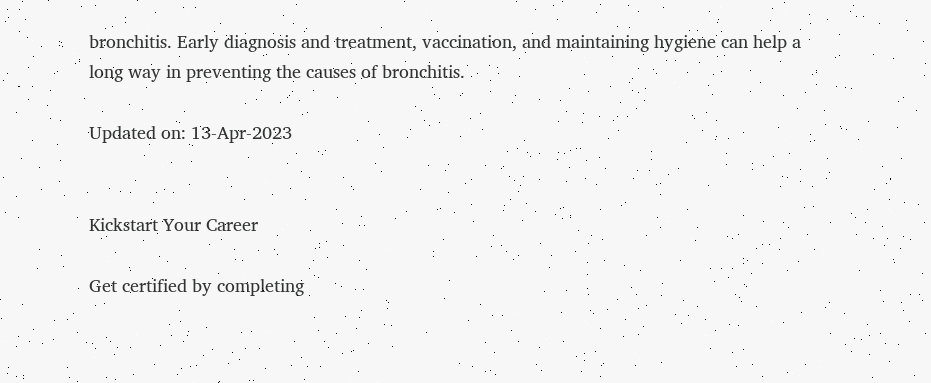bronchitis. Early diagnosis and treatment, vaccination, and maintaining hygiene can help a long way in preventing the causes of bronchitis.

Updated on: 13-Apr-2023


Kickstart Your Career

Get certified by completing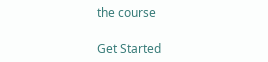the course

Get Started